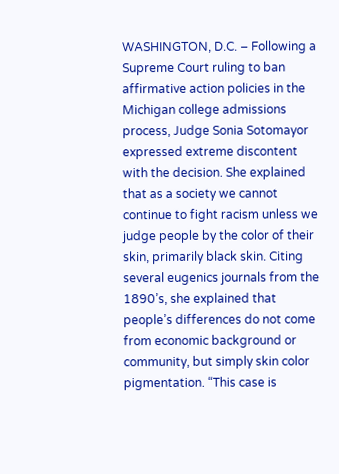WASHINGTON, D.C. – Following a Supreme Court ruling to ban affirmative action policies in the Michigan college admissions process, Judge Sonia Sotomayor expressed extreme discontent with the decision. She explained that as a society we cannot continue to fight racism unless we judge people by the color of their skin, primarily black skin. Citing several eugenics journals from the 1890’s, she explained that people’s differences do not come from economic background or community, but simply skin color pigmentation. “This case is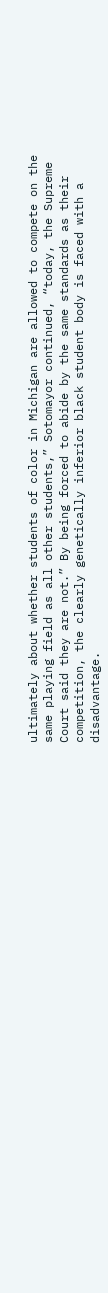ultimately about whether students of color in Michigan are allowed to compete on the same playing field as all other students,” Sotomayor continued, “today, the Supreme Court said they are not.” By being forced to abide by the same standards as their competition, the clearly genetically inferior black student body is faced with a disadvantage.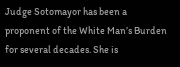Judge Sotomayor has been a proponent of the White Man’s Burden for several decades. She is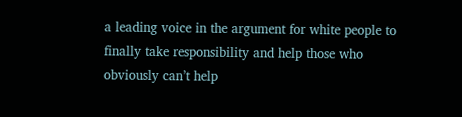a leading voice in the argument for white people to finally take responsibility and help those who obviously can’t help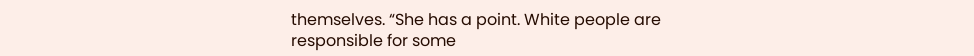themselves. “She has a point. White people are responsible for some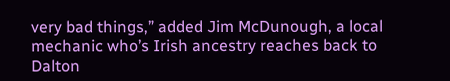very bad things,” added Jim McDunough, a local mechanic who’s Irish ancestry reaches back to Dalton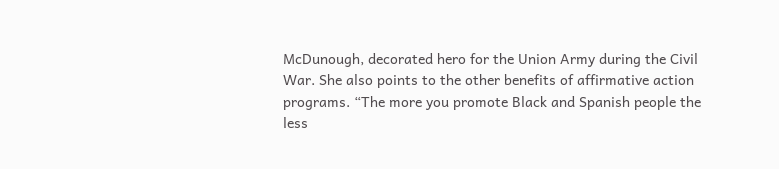McDunough, decorated hero for the Union Army during the Civil War. She also points to the other benefits of affirmative action programs. “The more you promote Black and Spanish people the less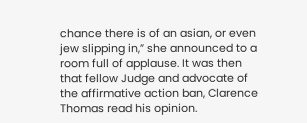chance there is of an asian, or even jew slipping in,” she announced to a room full of applause. It was then that fellow Judge and advocate of the affirmative action ban, Clarence Thomas read his opinion.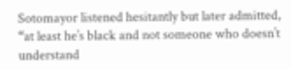Sotomayor listened hesitantly but later admitted, “at least he’s black and not someone who doesn’t understand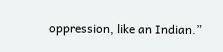oppression, like an Indian.”